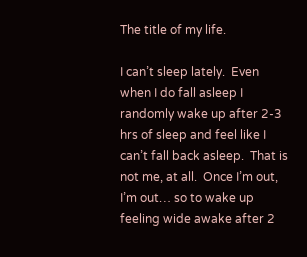The title of my life.

I can’t sleep lately.  Even when I do fall asleep I randomly wake up after 2-3 hrs of sleep and feel like I can’t fall back asleep.  That is not me, at all.  Once I’m out, I’m out… so to wake up feeling wide awake after 2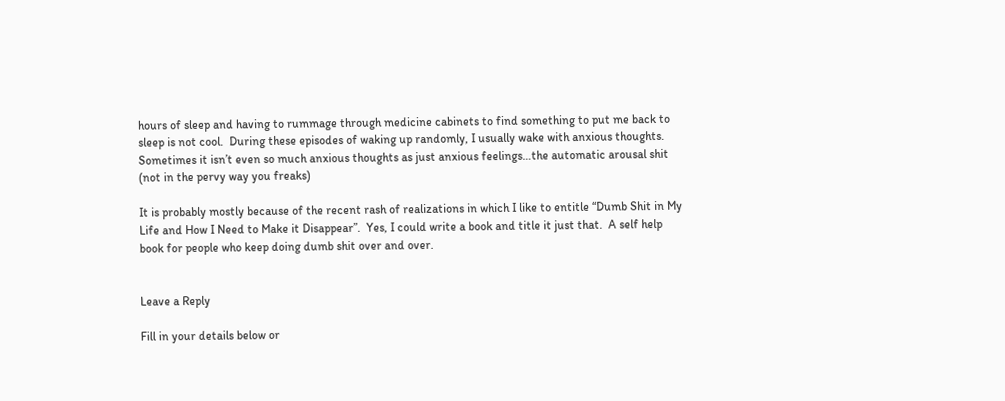hours of sleep and having to rummage through medicine cabinets to find something to put me back to sleep is not cool.  During these episodes of waking up randomly, I usually wake with anxious thoughts.  Sometimes it isn’t even so much anxious thoughts as just anxious feelings…the automatic arousal shit (not in the pervy way you freaks)

It is probably mostly because of the recent rash of realizations in which I like to entitle “Dumb Shit in My Life and How I Need to Make it Disappear”.  Yes, I could write a book and title it just that.  A self help book for people who keep doing dumb shit over and over.


Leave a Reply

Fill in your details below or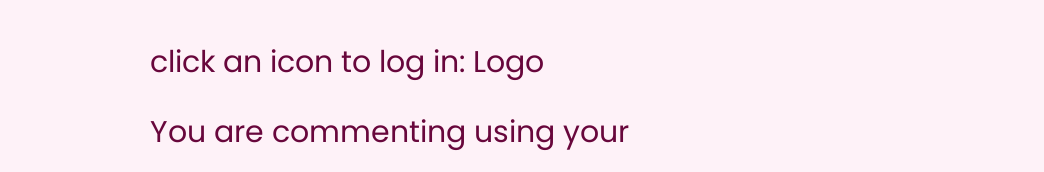click an icon to log in: Logo

You are commenting using your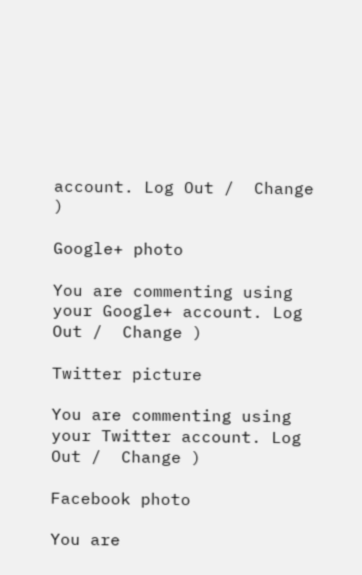account. Log Out /  Change )

Google+ photo

You are commenting using your Google+ account. Log Out /  Change )

Twitter picture

You are commenting using your Twitter account. Log Out /  Change )

Facebook photo

You are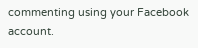commenting using your Facebook account.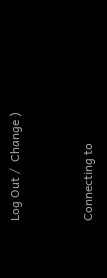Log Out /  Change )


Connecting to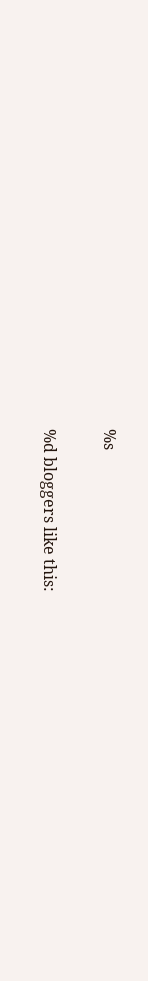%s

%d bloggers like this: